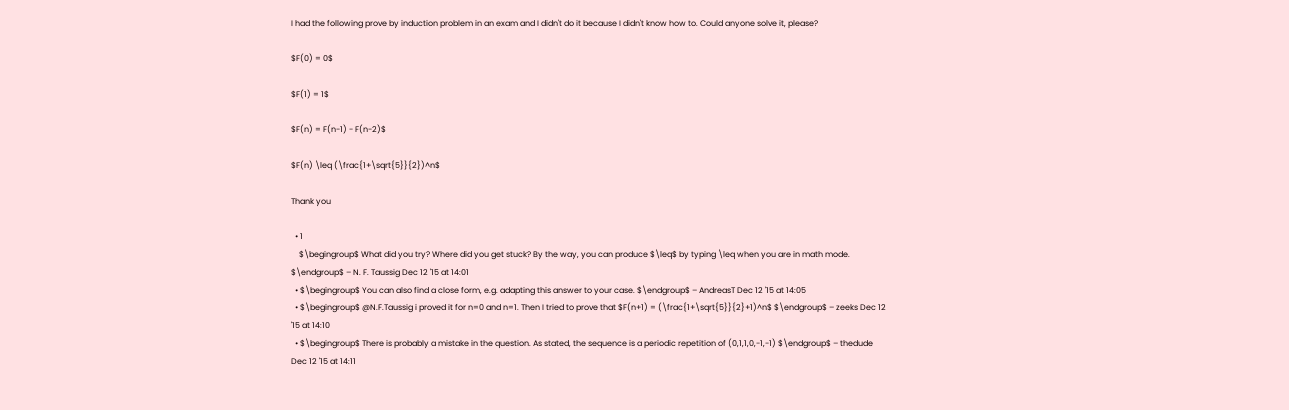I had the following prove by induction problem in an exam and I didn't do it because I didn't know how to. Could anyone solve it, please?

$F(0) = 0$

$F(1) = 1$

$F(n) = F(n-1) - F(n-2)$

$F(n) \leq (\frac{1+\sqrt{5}}{2})^n$

Thank you

  • 1
    $\begingroup$ What did you try? Where did you get stuck? By the way, you can produce $\leq$ by typing \leq when you are in math mode. $\endgroup$ – N. F. Taussig Dec 12 '15 at 14:01
  • $\begingroup$ You can also find a close form, e.g. adapting this answer to your case. $\endgroup$ – AndreasT Dec 12 '15 at 14:05
  • $\begingroup$ @N.F.Taussig i proved it for n=0 and n=1. Then I tried to prove that $F(n+1) = (\frac{1+\sqrt{5}}{2}+1)^n$ $\endgroup$ – zeeks Dec 12 '15 at 14:10
  • $\begingroup$ There is probably a mistake in the question. As stated, the sequence is a periodic repetition of (0,1,1,0,-1,-1) $\endgroup$ – thedude Dec 12 '15 at 14:11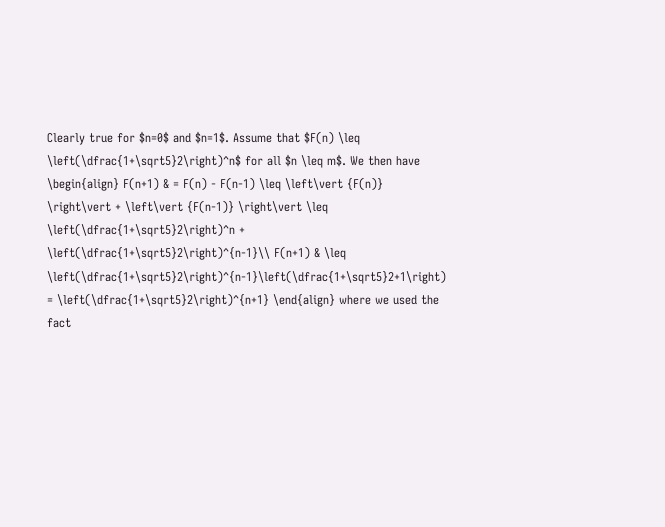Clearly true for $n=0$ and $n=1$. Assume that $F(n) \leq \left(\dfrac{1+\sqrt5}2\right)^n$ for all $n \leq m$. We then have \begin{align} F(n+1) & = F(n) - F(n-1) \leq \left\vert {F(n)} \right\vert + \left\vert {F(n-1)} \right\vert \leq \left(\dfrac{1+\sqrt5}2\right)^n + \left(\dfrac{1+\sqrt5}2\right)^{n-1}\\ F(n+1) & \leq \left(\dfrac{1+\sqrt5}2\right)^{n-1}\left(\dfrac{1+\sqrt5}2+1\right) = \left(\dfrac{1+\sqrt5}2\right)^{n+1} \end{align} where we used the fact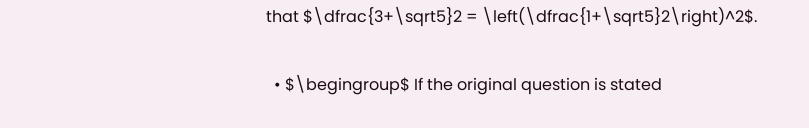that $\dfrac{3+\sqrt5}2 = \left(\dfrac{1+\sqrt5}2\right)^2$.

  • $\begingroup$ If the original question is stated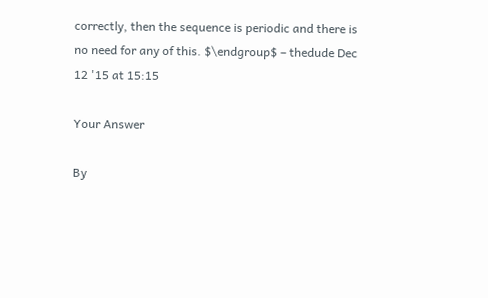correctly, then the sequence is periodic and there is no need for any of this. $\endgroup$ – thedude Dec 12 '15 at 15:15

Your Answer

By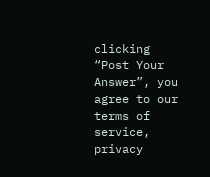clicking “Post Your Answer”, you agree to our terms of service, privacy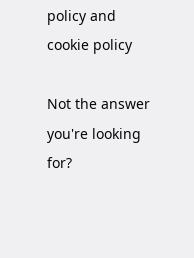policy and cookie policy

Not the answer you're looking for?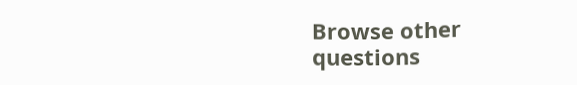Browse other questions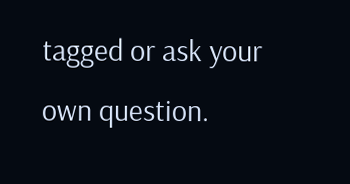tagged or ask your own question.